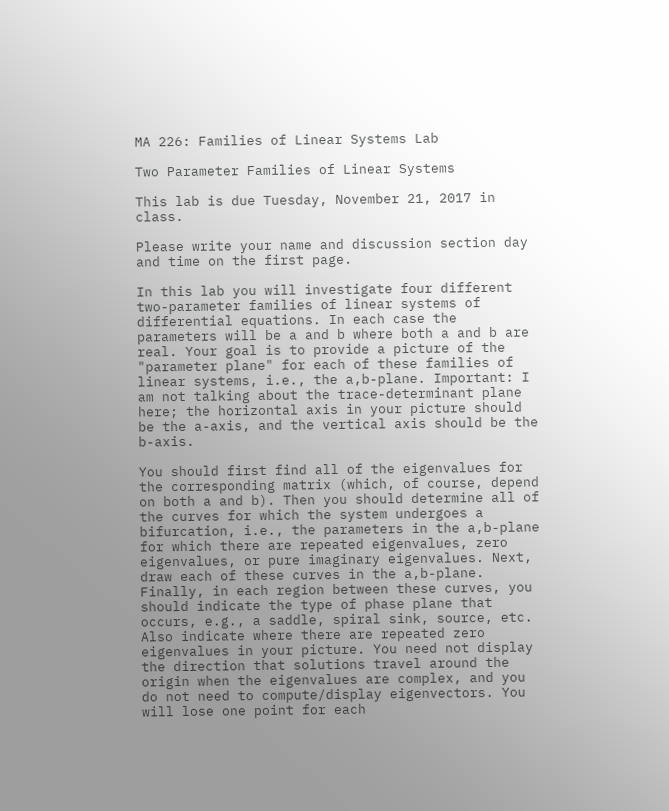MA 226: Families of Linear Systems Lab

Two Parameter Families of Linear Systems

This lab is due Tuesday, November 21, 2017 in class.

Please write your name and discussion section day and time on the first page.

In this lab you will investigate four different two-parameter families of linear systems of differential equations. In each case the parameters will be a and b where both a and b are real. Your goal is to provide a picture of the "parameter plane" for each of these families of linear systems, i.e., the a,b-plane. Important: I am not talking about the trace-determinant plane here; the horizontal axis in your picture should be the a-axis, and the vertical axis should be the b-axis.

You should first find all of the eigenvalues for the corresponding matrix (which, of course, depend on both a and b). Then you should determine all of the curves for which the system undergoes a bifurcation, i.e., the parameters in the a,b-plane for which there are repeated eigenvalues, zero eigenvalues, or pure imaginary eigenvalues. Next, draw each of these curves in the a,b-plane. Finally, in each region between these curves, you should indicate the type of phase plane that occurs, e.g., a saddle, spiral sink, source, etc. Also indicate where there are repeated zero eigenvalues in your picture. You need not display the direction that solutions travel around the origin when the eigenvalues are complex, and you do not need to compute/display eigenvectors. You will lose one point for each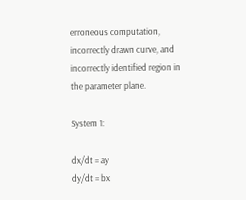erroneous computation, incorrectly drawn curve, and incorrectly identified region in the parameter plane.

System 1:

dx/dt = ay
dy/dt = bx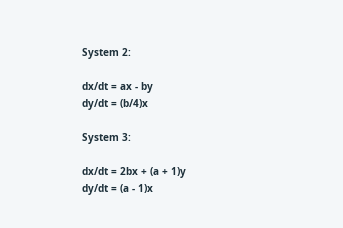System 2:

dx/dt = ax - by
dy/dt = (b/4)x

System 3:

dx/dt = 2bx + (a + 1)y
dy/dt = (a - 1)x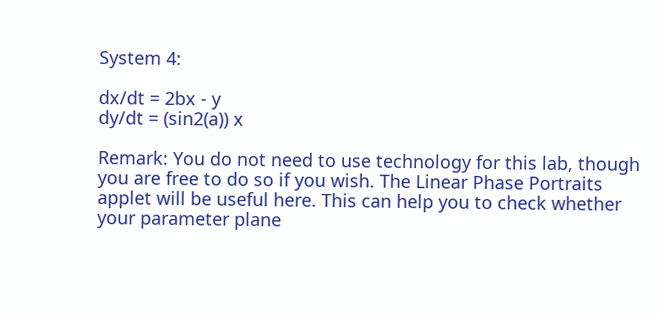System 4:

dx/dt = 2bx - y
dy/dt = (sin2(a)) x

Remark: You do not need to use technology for this lab, though you are free to do so if you wish. The Linear Phase Portraits applet will be useful here. This can help you to check whether your parameter plane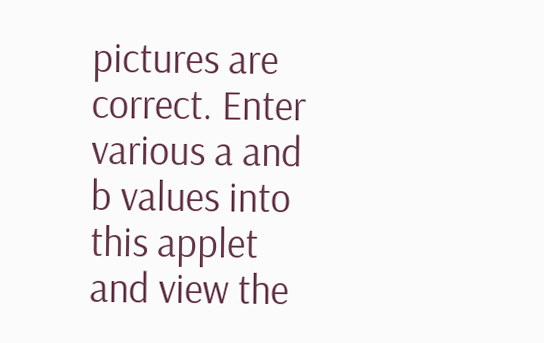pictures are correct. Enter various a and b values into this applet and view the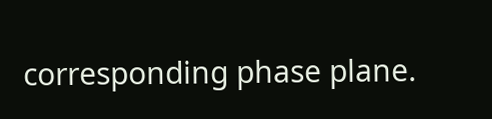corresponding phase plane.